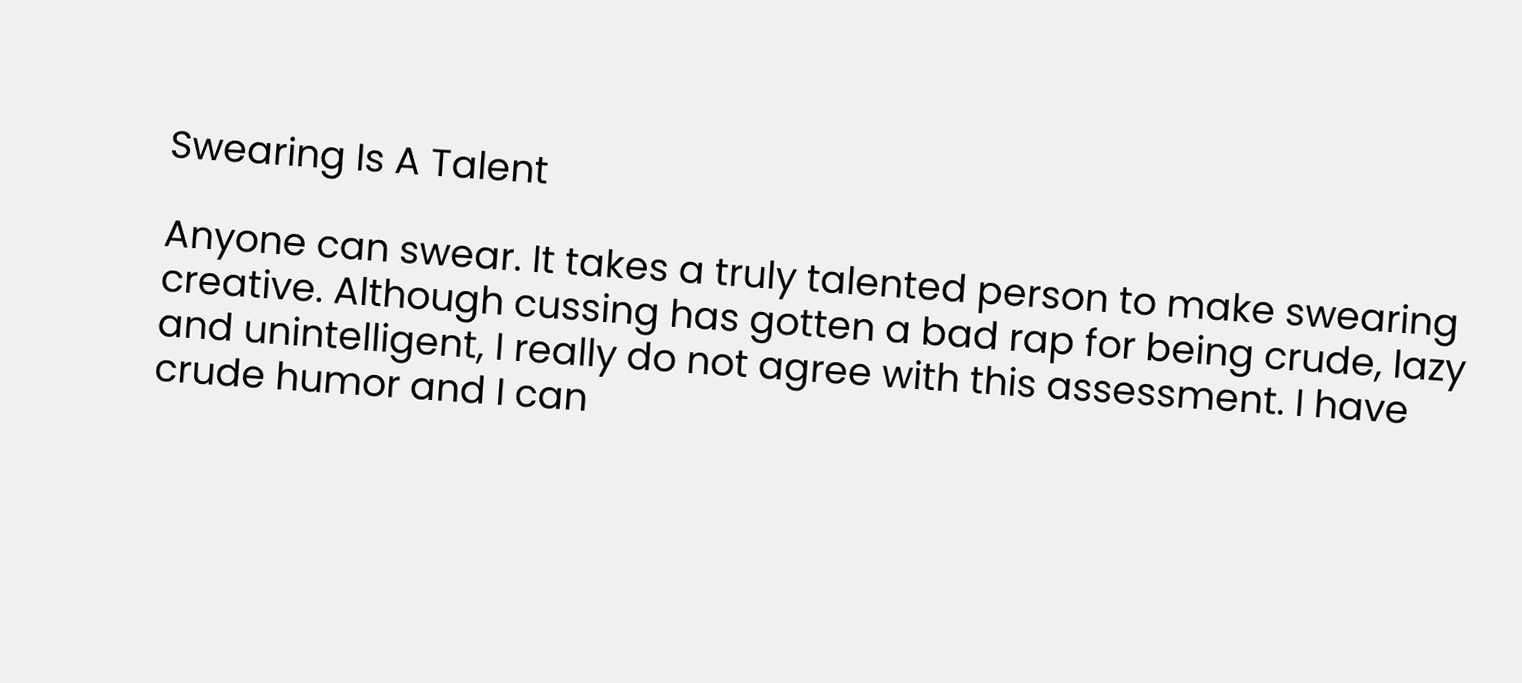Swearing Is A Talent

Anyone can swear. It takes a truly talented person to make swearing creative. Although cussing has gotten a bad rap for being crude, lazy and unintelligent, I really do not agree with this assessment. I have crude humor and I can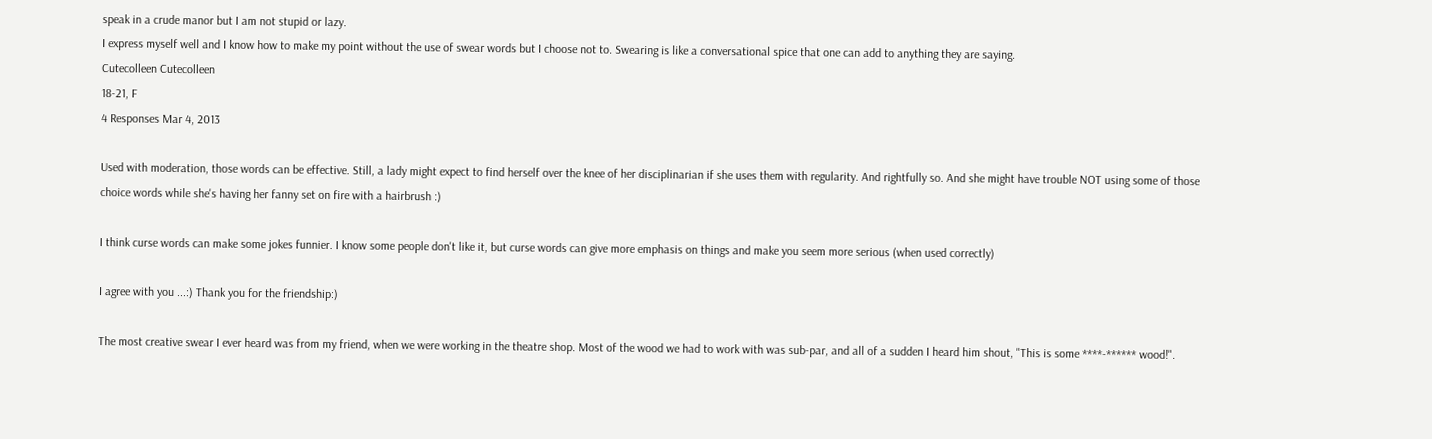speak in a crude manor but I am not stupid or lazy.
I express myself well and I know how to make my point without the use of swear words but I choose not to. Swearing is like a conversational spice that one can add to anything they are saying.
Cutecolleen Cutecolleen
18-21, F
4 Responses Mar 4, 2013

Used with moderation, those words can be effective. Still, a lady might expect to find herself over the knee of her disciplinarian if she uses them with regularity. And rightfully so. And she might have trouble NOT using some of those choice words while she's having her fanny set on fire with a hairbrush :)

I think curse words can make some jokes funnier. I know some people don't like it, but curse words can give more emphasis on things and make you seem more serious (when used correctly)

I agree with you ...:) Thank you for the friendship:)

The most creative swear I ever heard was from my friend, when we were working in the theatre shop. Most of the wood we had to work with was sub-par, and all of a sudden I heard him shout, "This is some ****-****** wood!".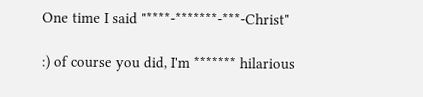One time I said "****-*******-***-Christ"

:) of course you did, I'm ******* hilarious